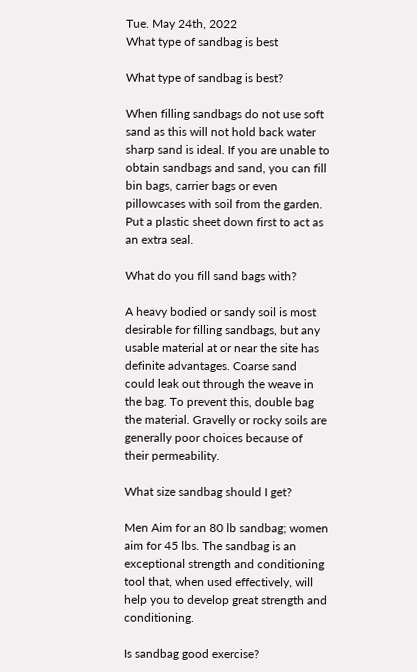Tue. May 24th, 2022
What type of sandbag is best

What type of sandbag is best?

When filling sandbags do not use soft sand as this will not hold back water sharp sand is ideal. If you are unable to obtain sandbags and sand, you can fill bin bags, carrier bags or even pillowcases with soil from the garden. Put a plastic sheet down first to act as an extra seal.

What do you fill sand bags with?

A heavy bodied or sandy soil is most desirable for filling sandbags, but any usable material at or near the site has definite advantages. Coarse sand could leak out through the weave in the bag. To prevent this, double bag the material. Gravelly or rocky soils are generally poor choices because of their permeability.

What size sandbag should I get?

Men Aim for an 80 lb sandbag; women aim for 45 lbs. The sandbag is an exceptional strength and conditioning tool that, when used effectively, will help you to develop great strength and conditioning.

Is sandbag good exercise?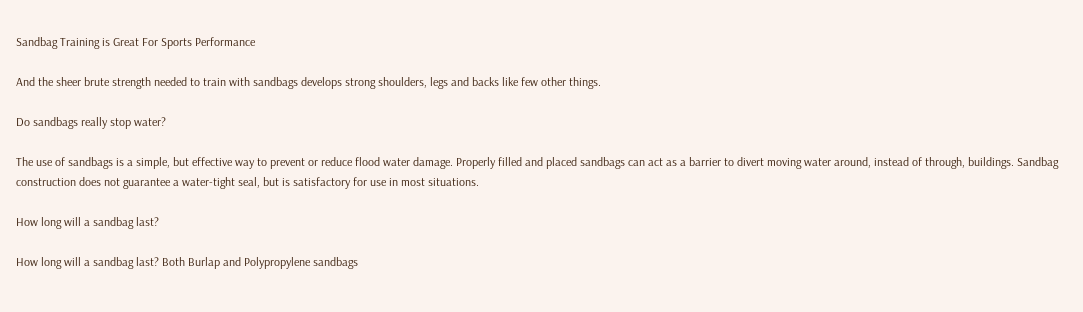Sandbag Training is Great For Sports Performance

And the sheer brute strength needed to train with sandbags develops strong shoulders, legs and backs like few other things.

Do sandbags really stop water?

The use of sandbags is a simple, but effective way to prevent or reduce flood water damage. Properly filled and placed sandbags can act as a barrier to divert moving water around, instead of through, buildings. Sandbag construction does not guarantee a water-tight seal, but is satisfactory for use in most situations.

How long will a sandbag last?

How long will a sandbag last? Both Burlap and Polypropylene sandbags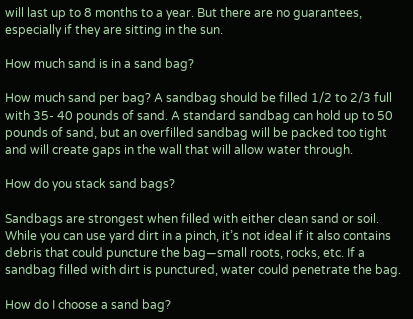will last up to 8 months to a year. But there are no guarantees, especially if they are sitting in the sun.

How much sand is in a sand bag?

How much sand per bag? A sandbag should be filled 1/2 to 2/3 full with 35- 40 pounds of sand. A standard sandbag can hold up to 50 pounds of sand, but an overfilled sandbag will be packed too tight and will create gaps in the wall that will allow water through.

How do you stack sand bags?

Sandbags are strongest when filled with either clean sand or soil. While you can use yard dirt in a pinch, it’s not ideal if it also contains debris that could puncture the bag—small roots, rocks, etc. If a sandbag filled with dirt is punctured, water could penetrate the bag.

How do I choose a sand bag?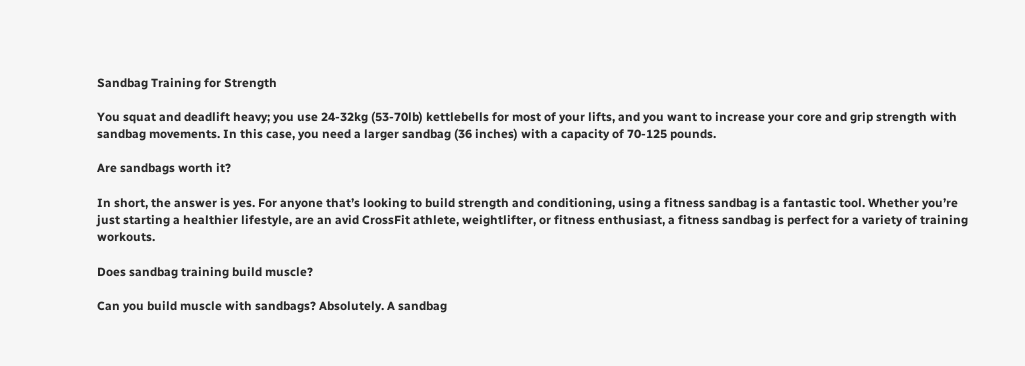Sandbag Training for Strength

You squat and deadlift heavy; you use 24-32kg (53-70lb) kettlebells for most of your lifts, and you want to increase your core and grip strength with sandbag movements. In this case, you need a larger sandbag (36 inches) with a capacity of 70-125 pounds.

Are sandbags worth it?

In short, the answer is yes. For anyone that’s looking to build strength and conditioning, using a fitness sandbag is a fantastic tool. Whether you’re just starting a healthier lifestyle, are an avid CrossFit athlete, weightlifter, or fitness enthusiast, a fitness sandbag is perfect for a variety of training workouts.

Does sandbag training build muscle?

Can you build muscle with sandbags? Absolutely. A sandbag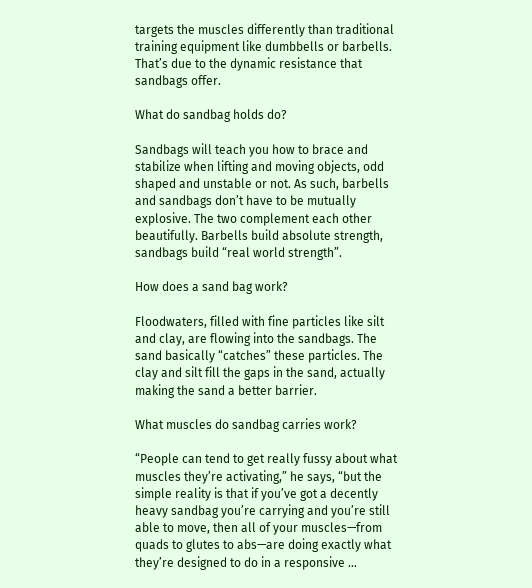targets the muscles differently than traditional training equipment like dumbbells or barbells. That’s due to the dynamic resistance that sandbags offer.

What do sandbag holds do?

Sandbags will teach you how to brace and stabilize when lifting and moving objects, odd shaped and unstable or not. As such, barbells and sandbags don’t have to be mutually explosive. The two complement each other beautifully. Barbells build absolute strength, sandbags build “real world strength”.

How does a sand bag work?

Floodwaters, filled with fine particles like silt and clay, are flowing into the sandbags. The sand basically “catches” these particles. The clay and silt fill the gaps in the sand, actually making the sand a better barrier.

What muscles do sandbag carries work?

“People can tend to get really fussy about what muscles they’re activating,” he says, “but the simple reality is that if you’ve got a decently heavy sandbag you’re carrying and you’re still able to move, then all of your muscles—from quads to glutes to abs—are doing exactly what they’re designed to do in a responsive …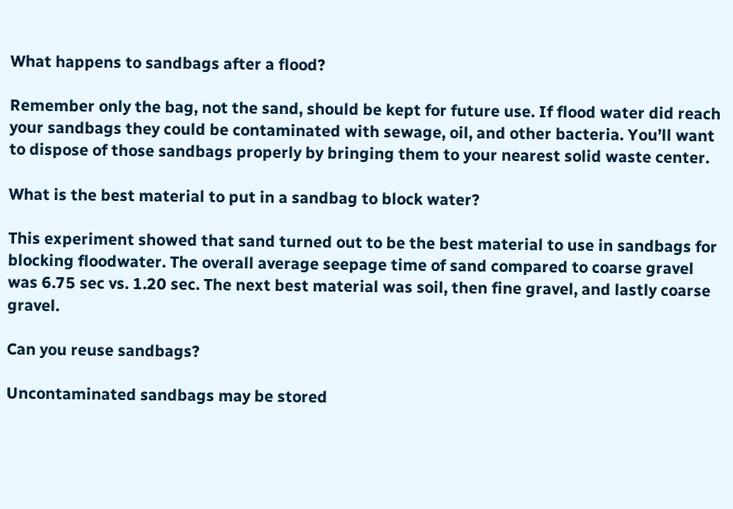What happens to sandbags after a flood?

Remember only the bag, not the sand, should be kept for future use. If flood water did reach your sandbags they could be contaminated with sewage, oil, and other bacteria. You’ll want to dispose of those sandbags properly by bringing them to your nearest solid waste center.

What is the best material to put in a sandbag to block water?

This experiment showed that sand turned out to be the best material to use in sandbags for blocking floodwater. The overall average seepage time of sand compared to coarse gravel was 6.75 sec vs. 1.20 sec. The next best material was soil, then fine gravel, and lastly coarse gravel.

Can you reuse sandbags?

Uncontaminated sandbags may be stored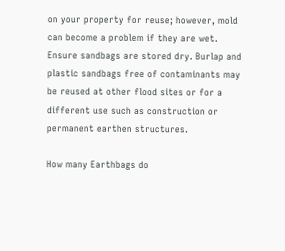on your property for reuse; however, mold can become a problem if they are wet. Ensure sandbags are stored dry. Burlap and plastic sandbags free of contaminants may be reused at other flood sites or for a different use such as construction or permanent earthen structures.

How many Earthbags do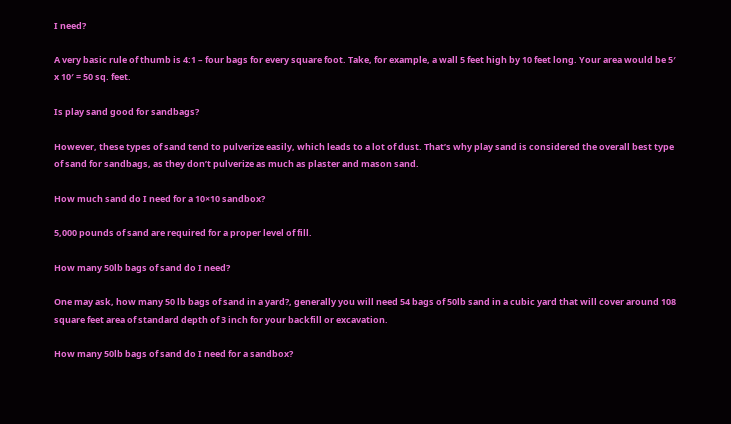I need?

A very basic rule of thumb is 4:1 – four bags for every square foot. Take, for example, a wall 5 feet high by 10 feet long. Your area would be 5′ x 10′ = 50 sq. feet.

Is play sand good for sandbags?

However, these types of sand tend to pulverize easily, which leads to a lot of dust. That’s why play sand is considered the overall best type of sand for sandbags, as they don’t pulverize as much as plaster and mason sand.

How much sand do I need for a 10×10 sandbox?

5,000 pounds of sand are required for a proper level of fill.

How many 50lb bags of sand do I need?

One may ask, how many 50 lb bags of sand in a yard?, generally you will need 54 bags of 50lb sand in a cubic yard that will cover around 108 square feet area of standard depth of 3 inch for your backfill or excavation.

How many 50lb bags of sand do I need for a sandbox?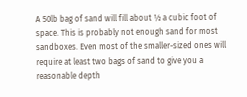A 50lb bag of sand will fill about ½ a cubic foot of space. This is probably not enough sand for most sandboxes. Even most of the smaller-sized ones will require at least two bags of sand to give you a reasonable depth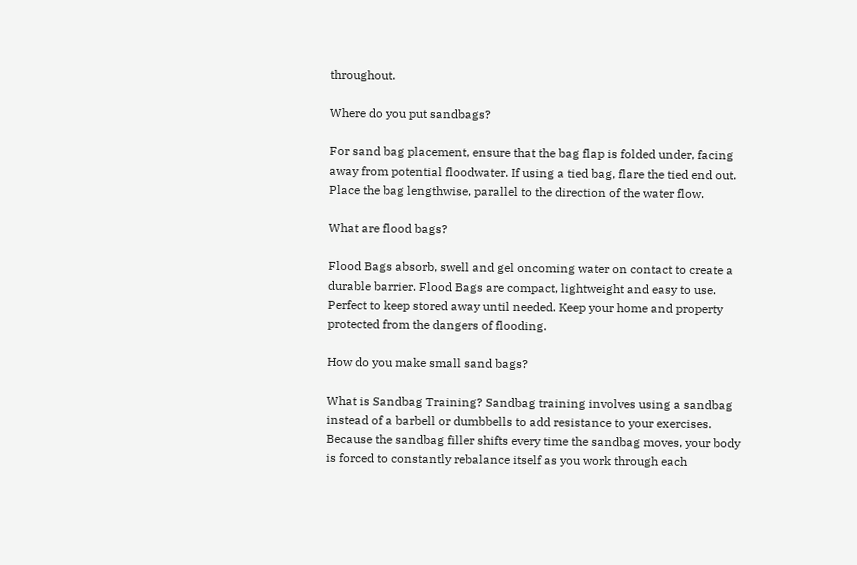throughout.

Where do you put sandbags?

For sand bag placement, ensure that the bag flap is folded under, facing away from potential floodwater. If using a tied bag, flare the tied end out. Place the bag lengthwise, parallel to the direction of the water flow.

What are flood bags?

Flood Bags absorb, swell and gel oncoming water on contact to create a durable barrier. Flood Bags are compact, lightweight and easy to use. Perfect to keep stored away until needed. Keep your home and property protected from the dangers of flooding.

How do you make small sand bags?

What is Sandbag Training? Sandbag training involves using a sandbag instead of a barbell or dumbbells to add resistance to your exercises. Because the sandbag filler shifts every time the sandbag moves, your body is forced to constantly rebalance itself as you work through each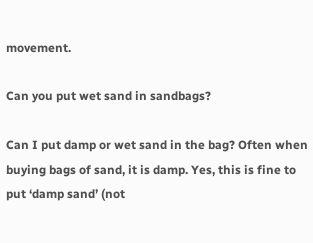movement.

Can you put wet sand in sandbags?

Can I put damp or wet sand in the bag? Often when buying bags of sand, it is damp. Yes, this is fine to put ‘damp sand’ (not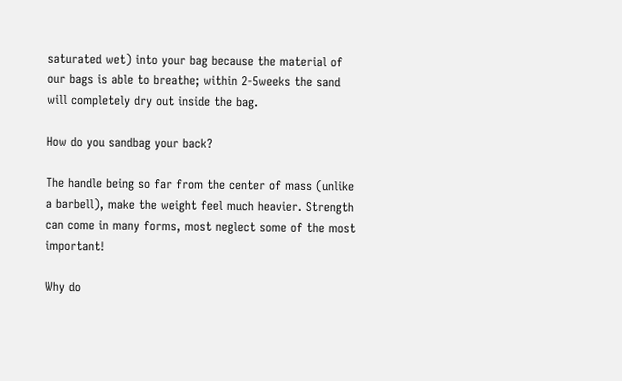saturated wet) into your bag because the material of our bags is able to breathe; within 2-5weeks the sand will completely dry out inside the bag.

How do you sandbag your back?

The handle being so far from the center of mass (unlike a barbell), make the weight feel much heavier. Strength can come in many forms, most neglect some of the most important!

Why do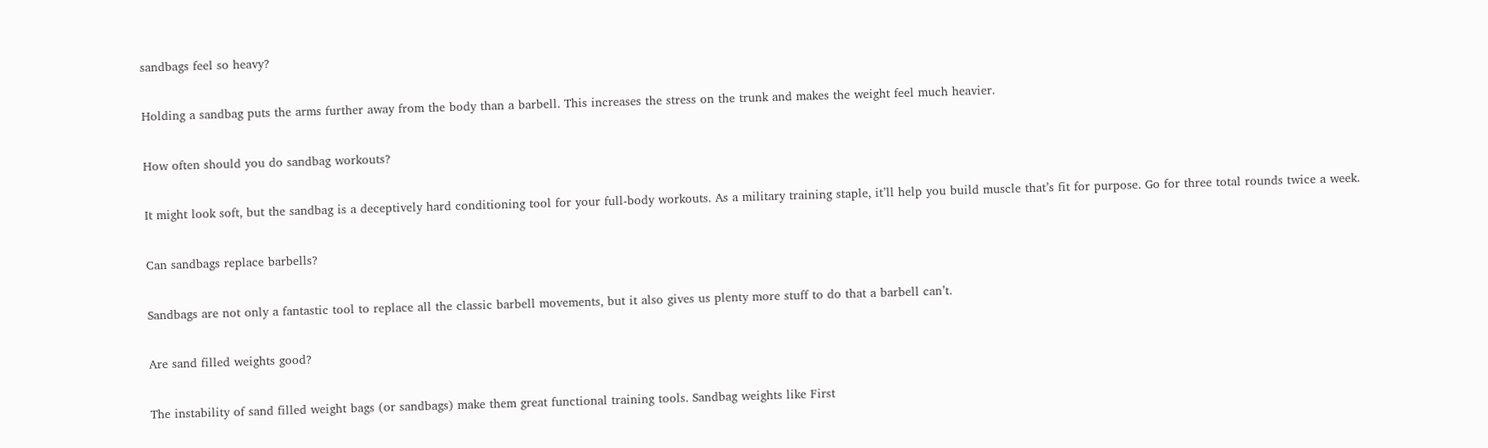sandbags feel so heavy?

Holding a sandbag puts the arms further away from the body than a barbell. This increases the stress on the trunk and makes the weight feel much heavier.

How often should you do sandbag workouts?

It might look soft, but the sandbag is a deceptively hard conditioning tool for your full-body workouts. As a military training staple, it’ll help you build muscle that’s fit for purpose. Go for three total rounds twice a week.

Can sandbags replace barbells?

Sandbags are not only a fantastic tool to replace all the classic barbell movements, but it also gives us plenty more stuff to do that a barbell can’t.

Are sand filled weights good?

The instability of sand filled weight bags (or sandbags) make them great functional training tools. Sandbag weights like First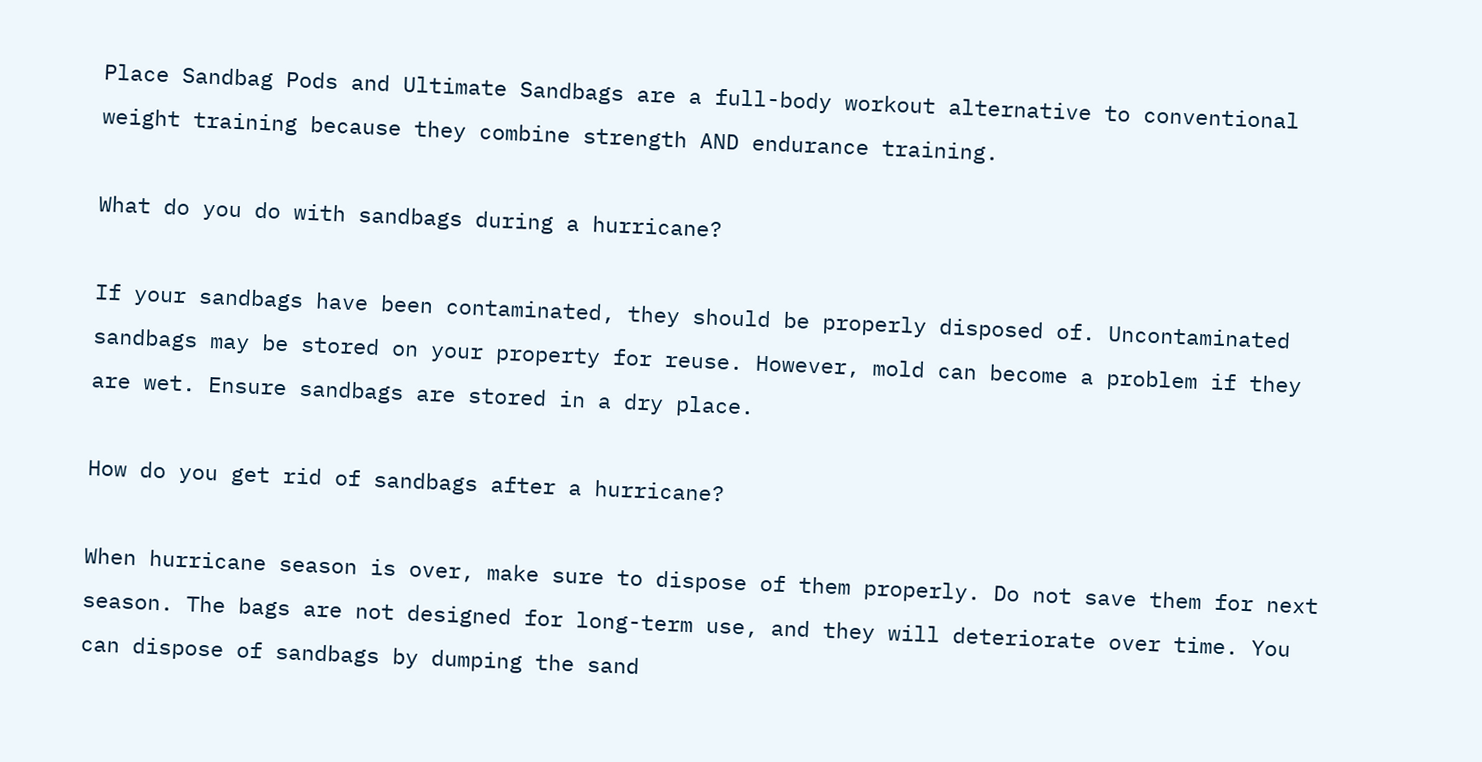Place Sandbag Pods and Ultimate Sandbags are a full-body workout alternative to conventional weight training because they combine strength AND endurance training.

What do you do with sandbags during a hurricane?

If your sandbags have been contaminated, they should be properly disposed of. Uncontaminated sandbags may be stored on your property for reuse. However, mold can become a problem if they are wet. Ensure sandbags are stored in a dry place.

How do you get rid of sandbags after a hurricane?

When hurricane season is over, make sure to dispose of them properly. Do not save them for next season. The bags are not designed for long-term use, and they will deteriorate over time. You can dispose of sandbags by dumping the sand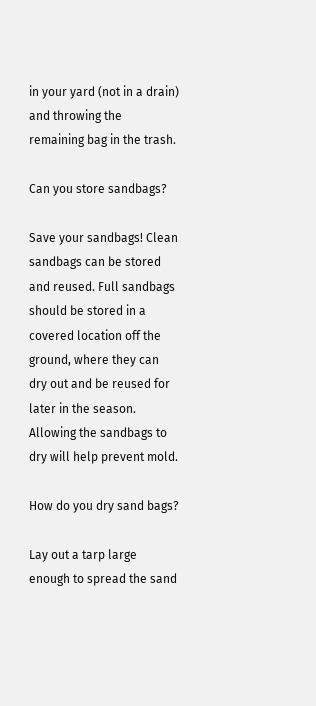in your yard (not in a drain) and throwing the remaining bag in the trash.

Can you store sandbags?

Save your sandbags! Clean sandbags can be stored and reused. Full sandbags should be stored in a covered location off the ground, where they can dry out and be reused for later in the season. Allowing the sandbags to dry will help prevent mold.

How do you dry sand bags?

Lay out a tarp large enough to spread the sand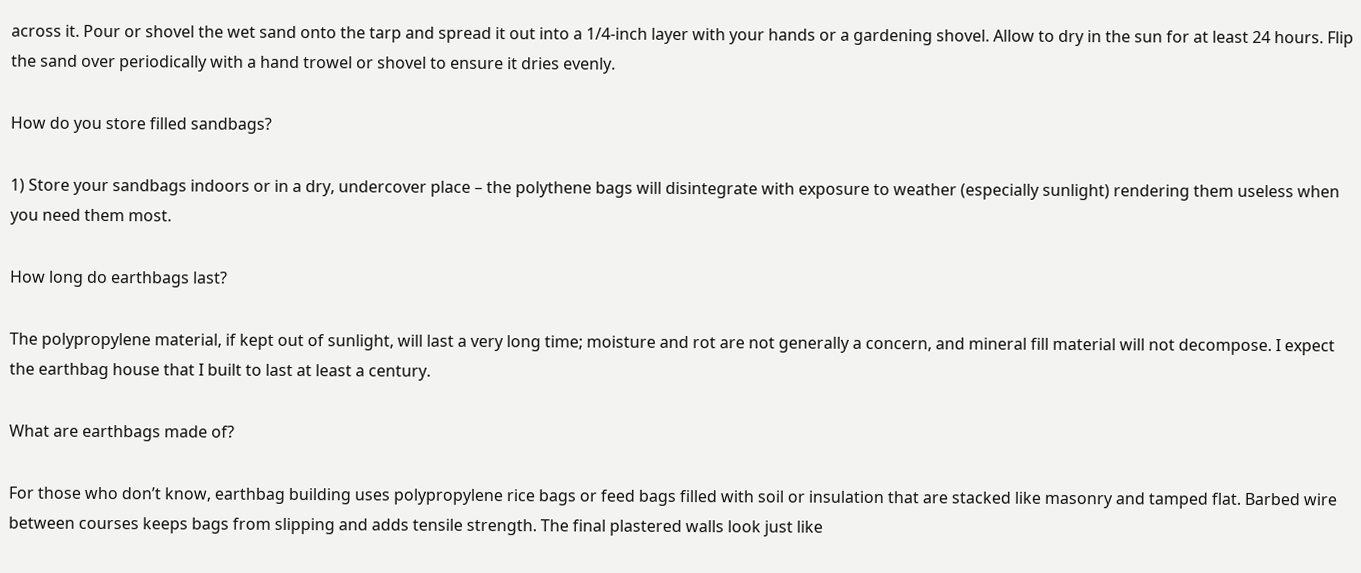across it. Pour or shovel the wet sand onto the tarp and spread it out into a 1/4-inch layer with your hands or a gardening shovel. Allow to dry in the sun for at least 24 hours. Flip the sand over periodically with a hand trowel or shovel to ensure it dries evenly.

How do you store filled sandbags?

1) Store your sandbags indoors or in a dry, undercover place – the polythene bags will disintegrate with exposure to weather (especially sunlight) rendering them useless when you need them most.

How long do earthbags last?

The polypropylene material, if kept out of sunlight, will last a very long time; moisture and rot are not generally a concern, and mineral fill material will not decompose. I expect the earthbag house that I built to last at least a century.

What are earthbags made of?

For those who don’t know, earthbag building uses polypropylene rice bags or feed bags filled with soil or insulation that are stacked like masonry and tamped flat. Barbed wire between courses keeps bags from slipping and adds tensile strength. The final plastered walls look just like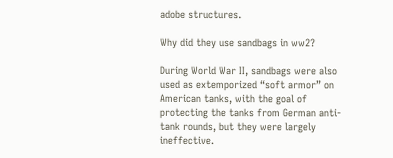adobe structures.

Why did they use sandbags in ww2?

During World War II, sandbags were also used as extemporized “soft armor” on American tanks, with the goal of protecting the tanks from German anti-tank rounds, but they were largely ineffective.